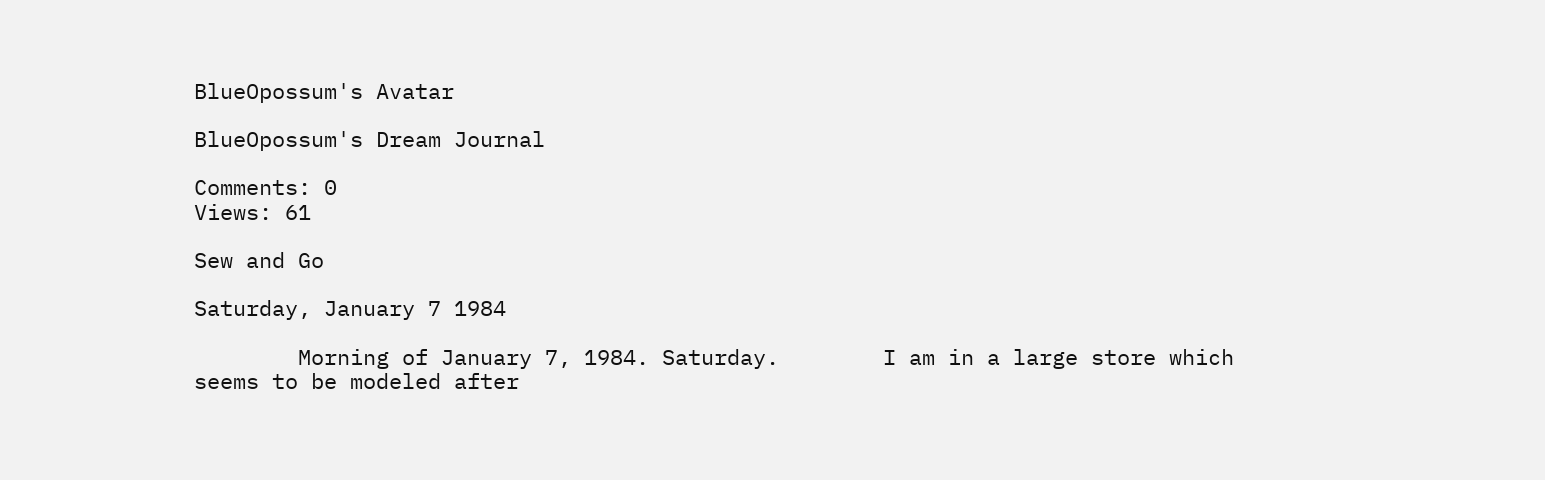BlueOpossum's Avatar

BlueOpossum's Dream Journal

Comments: 0
Views: 61

Sew and Go

Saturday, January 7 1984

        Morning of January 7, 1984. Saturday.        I am in a large store which seems to be modeled after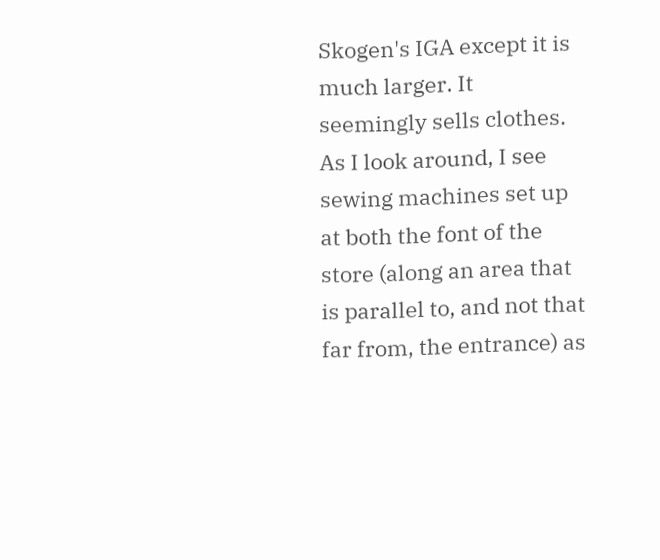Skogen's IGA except it is much larger. It seemingly sells clothes. As I look around, I see sewing machines set up at both the font of the store (along an area that is parallel to, and not that far from, the entrance) as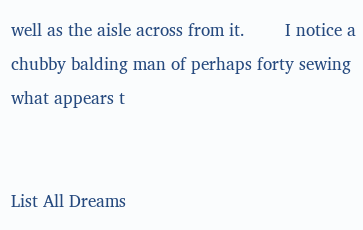well as the aisle across from it.        I notice a chubby balding man of perhaps forty sewing what appears t


List All Dreams